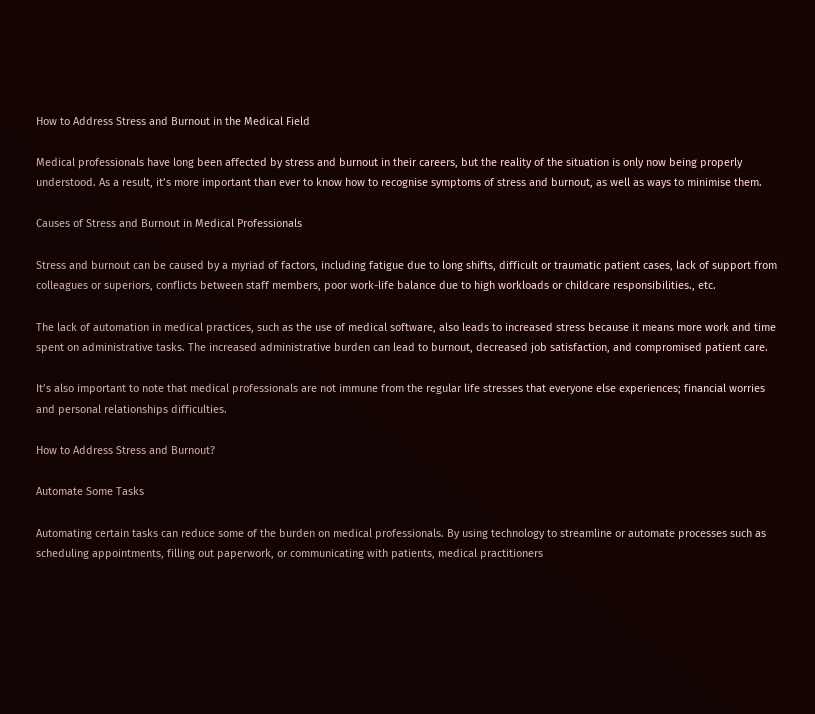How to Address Stress and Burnout in the Medical Field

Medical professionals have long been affected by stress and burnout in their careers, but the reality of the situation is only now being properly understood. As a result, it’s more important than ever to know how to recognise symptoms of stress and burnout, as well as ways to minimise them.

Causes of Stress and Burnout in Medical Professionals

Stress and burnout can be caused by a myriad of factors, including fatigue due to long shifts, difficult or traumatic patient cases, lack of support from colleagues or superiors, conflicts between staff members, poor work-life balance due to high workloads or childcare responsibilities., etc.

The lack of automation in medical practices, such as the use of medical software, also leads to increased stress because it means more work and time spent on administrative tasks. The increased administrative burden can lead to burnout, decreased job satisfaction, and compromised patient care.

It’s also important to note that medical professionals are not immune from the regular life stresses that everyone else experiences; financial worries and personal relationships difficulties.

How to Address Stress and Burnout?

Automate Some Tasks

Automating certain tasks can reduce some of the burden on medical professionals. By using technology to streamline or automate processes such as scheduling appointments, filling out paperwork, or communicating with patients, medical practitioners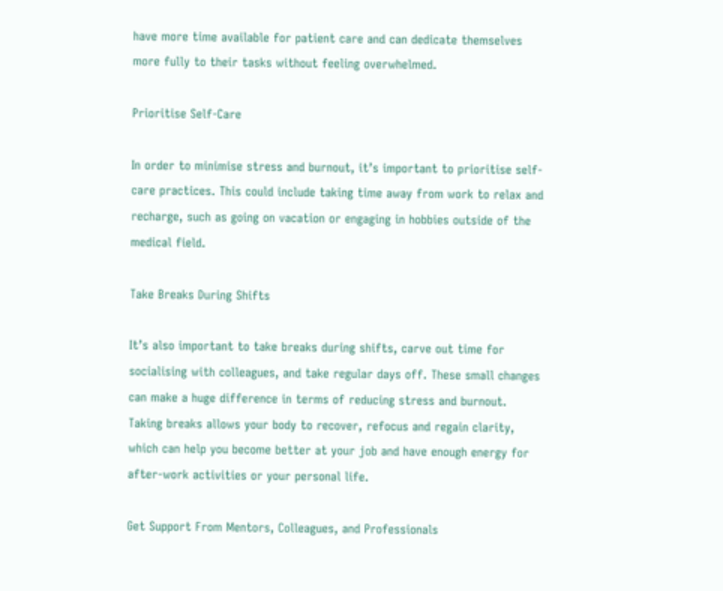have more time available for patient care and can dedicate themselves more fully to their tasks without feeling overwhelmed.

Prioritise Self-Care

In order to minimise stress and burnout, it’s important to prioritise self-care practices. This could include taking time away from work to relax and recharge, such as going on vacation or engaging in hobbies outside of the medical field.

Take Breaks During Shifts

It’s also important to take breaks during shifts, carve out time for socialising with colleagues, and take regular days off. These small changes can make a huge difference in terms of reducing stress and burnout. Taking breaks allows your body to recover, refocus and regain clarity, which can help you become better at your job and have enough energy for after-work activities or your personal life.

Get Support From Mentors, Colleagues, and Professionals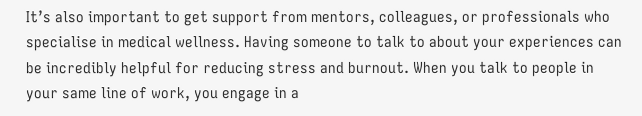It’s also important to get support from mentors, colleagues, or professionals who specialise in medical wellness. Having someone to talk to about your experiences can be incredibly helpful for reducing stress and burnout. When you talk to people in your same line of work, you engage in a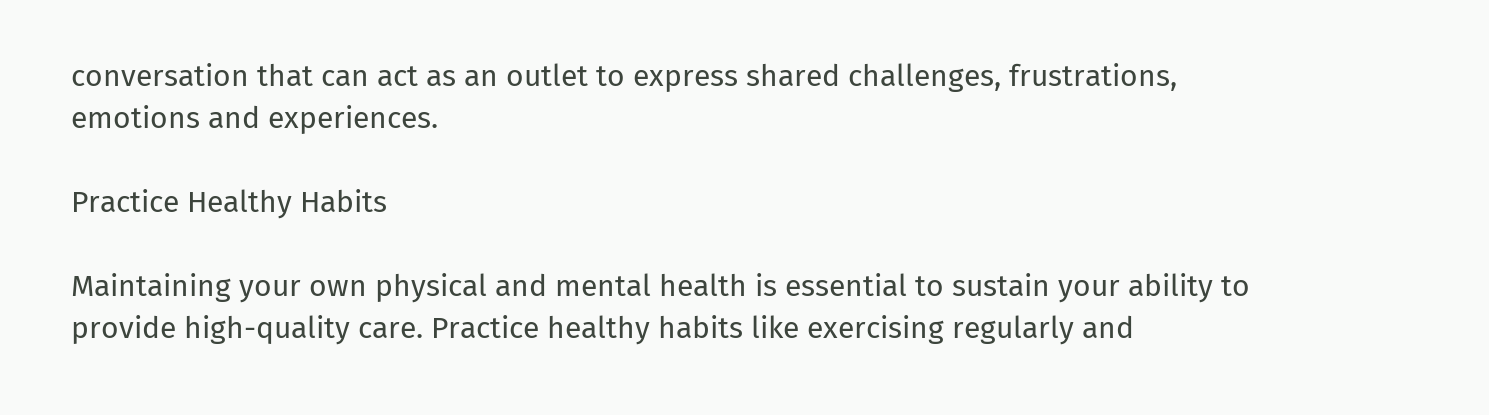conversation that can act as an outlet to express shared challenges, frustrations, emotions and experiences.

Practice Healthy Habits

Maintaining your own physical and mental health is essential to sustain your ability to provide high-quality care. Practice healthy habits like exercising regularly and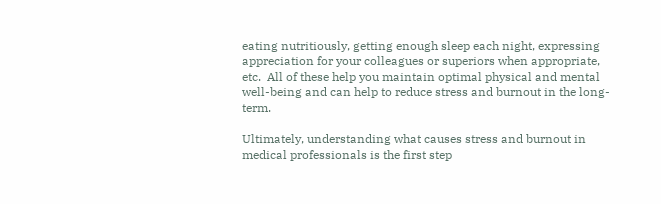eating nutritiously, getting enough sleep each night, expressing appreciation for your colleagues or superiors when appropriate, etc.  All of these help you maintain optimal physical and mental well-being and can help to reduce stress and burnout in the long-term.

Ultimately, understanding what causes stress and burnout in medical professionals is the first step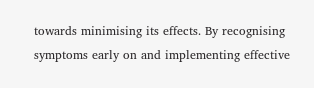towards minimising its effects. By recognising symptoms early on and implementing effective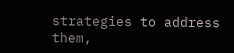strategies to address them,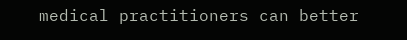medical practitioners can better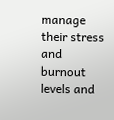manage their stress and burnout levels and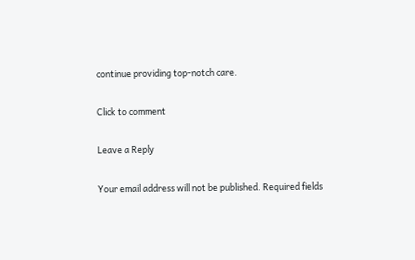continue providing top-notch care.

Click to comment

Leave a Reply

Your email address will not be published. Required fields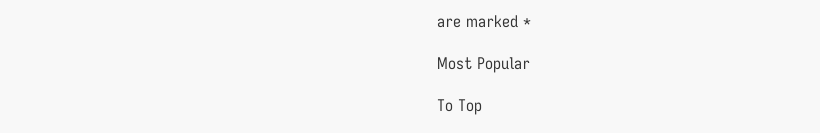are marked *

Most Popular

To Top